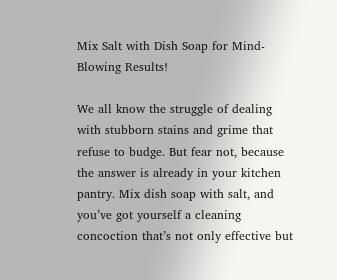Mix Salt with Dish Soap for Mind-Blowing Results!

We all know the struggle of dealing with stubborn stains and grime that refuse to budge. But fear not, because the answer is already in your kitchen pantry. Mix dish soap with salt, and you’ve got yourself a cleaning concoction that’s not only effective but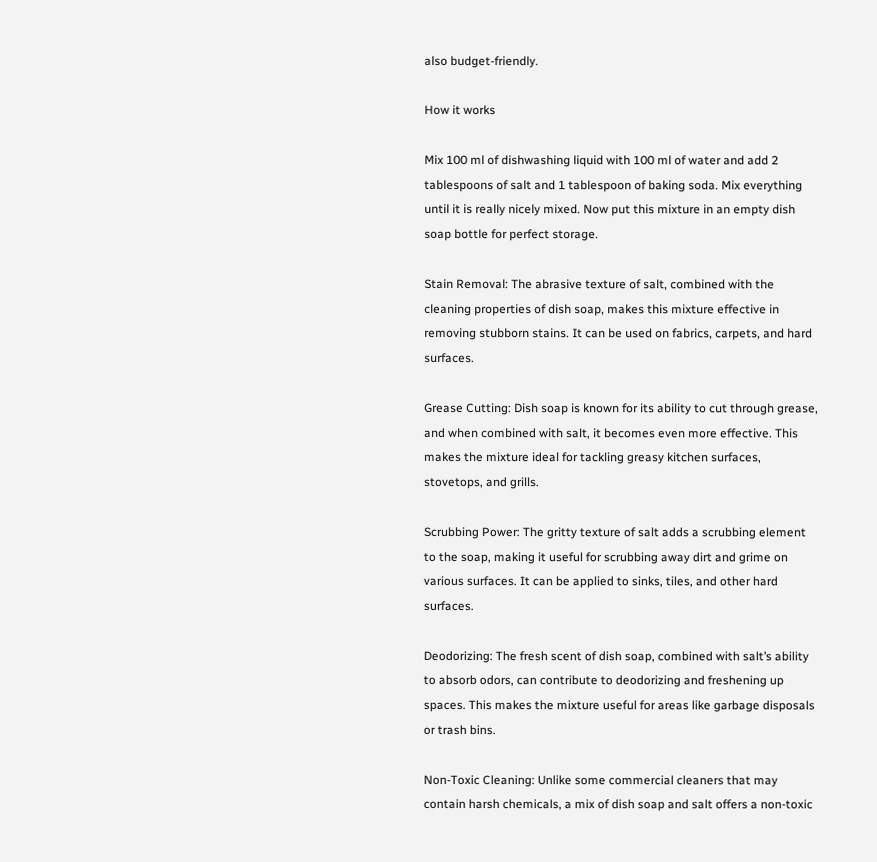also budget-friendly.

How it works

Mix 100 ml of dishwashing liquid with 100 ml of water and add 2 tablespoons of salt and 1 tablespoon of baking soda. Mix everything until it is really nicely mixed. Now put this mixture in an empty dish soap bottle for perfect storage.

Stain Removal: The abrasive texture of salt, combined with the cleaning properties of dish soap, makes this mixture effective in removing stubborn stains. It can be used on fabrics, carpets, and hard surfaces.

Grease Cutting: Dish soap is known for its ability to cut through grease, and when combined with salt, it becomes even more effective. This makes the mixture ideal for tackling greasy kitchen surfaces, stovetops, and grills.

Scrubbing Power: The gritty texture of salt adds a scrubbing element to the soap, making it useful for scrubbing away dirt and grime on various surfaces. It can be applied to sinks, tiles, and other hard surfaces.

Deodorizing: The fresh scent of dish soap, combined with salt’s ability to absorb odors, can contribute to deodorizing and freshening up spaces. This makes the mixture useful for areas like garbage disposals or trash bins.

Non-Toxic Cleaning: Unlike some commercial cleaners that may contain harsh chemicals, a mix of dish soap and salt offers a non-toxic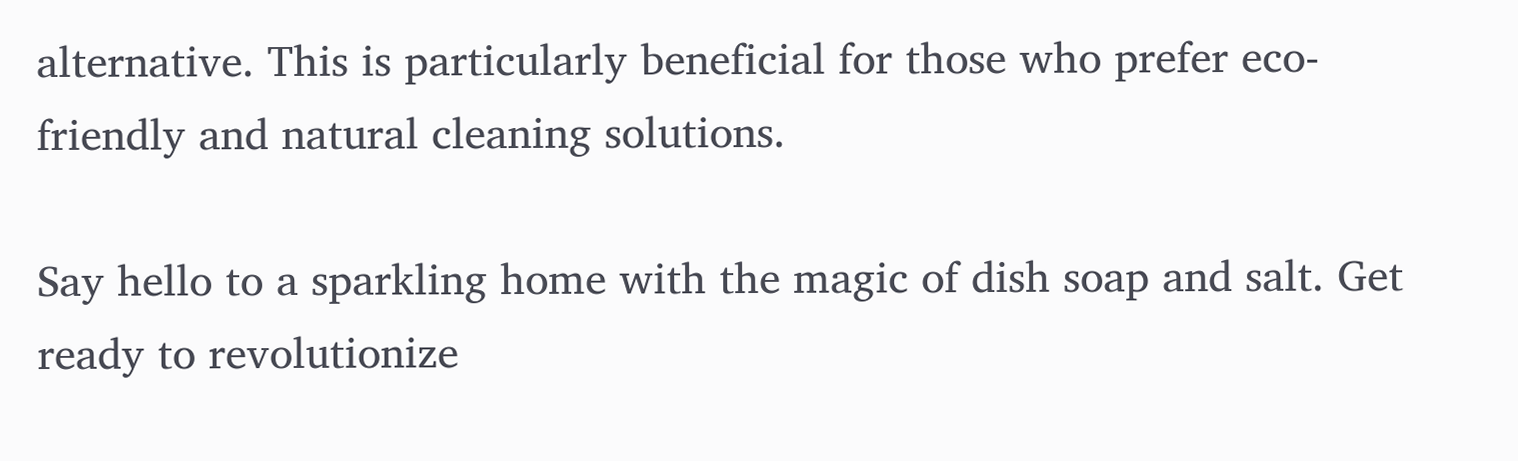alternative. This is particularly beneficial for those who prefer eco-friendly and natural cleaning solutions.

Say hello to a sparkling home with the magic of dish soap and salt. Get ready to revolutionize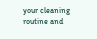your cleaning routine and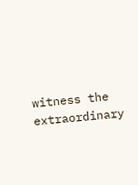witness the extraordinary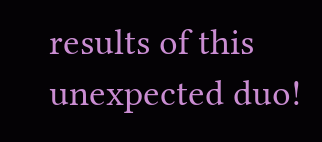results of this unexpected duo!